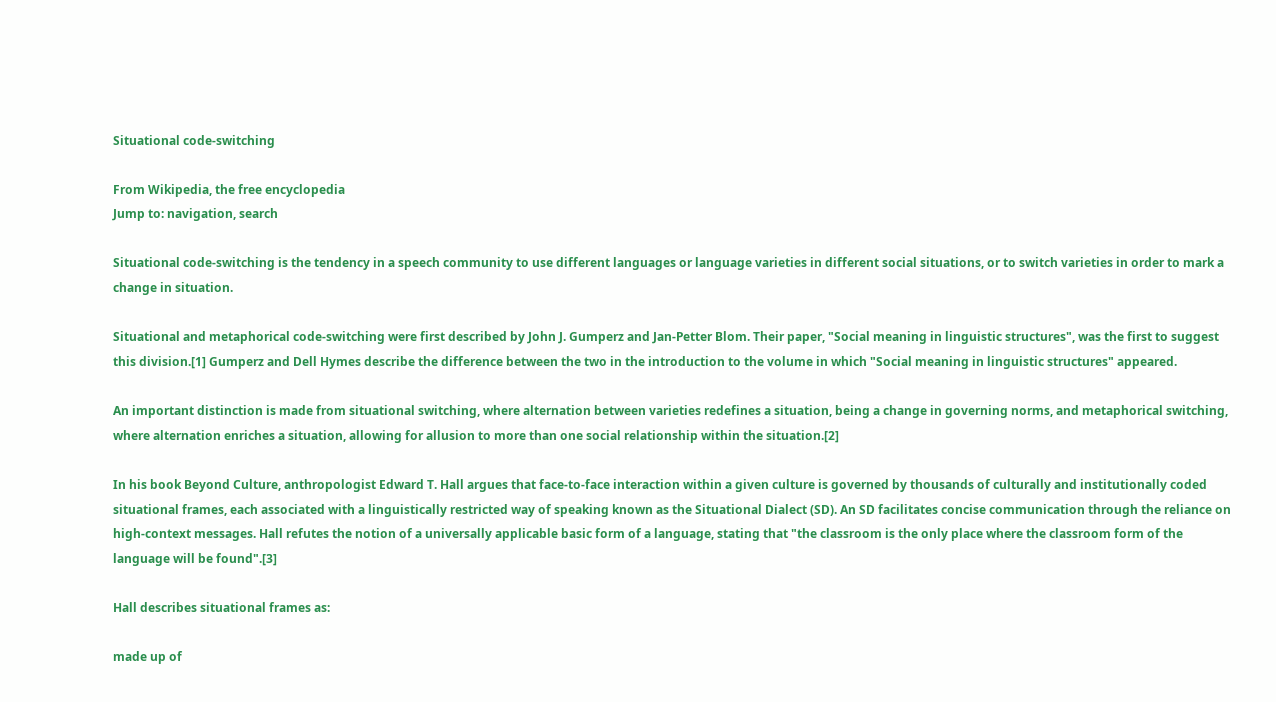Situational code-switching

From Wikipedia, the free encyclopedia
Jump to: navigation, search

Situational code-switching is the tendency in a speech community to use different languages or language varieties in different social situations, or to switch varieties in order to mark a change in situation.

Situational and metaphorical code-switching were first described by John J. Gumperz and Jan-Petter Blom. Their paper, "Social meaning in linguistic structures", was the first to suggest this division.[1] Gumperz and Dell Hymes describe the difference between the two in the introduction to the volume in which "Social meaning in linguistic structures" appeared.

An important distinction is made from situational switching, where alternation between varieties redefines a situation, being a change in governing norms, and metaphorical switching, where alternation enriches a situation, allowing for allusion to more than one social relationship within the situation.[2]

In his book Beyond Culture, anthropologist Edward T. Hall argues that face-to-face interaction within a given culture is governed by thousands of culturally and institutionally coded situational frames, each associated with a linguistically restricted way of speaking known as the Situational Dialect (SD). An SD facilitates concise communication through the reliance on high-context messages. Hall refutes the notion of a universally applicable basic form of a language, stating that "the classroom is the only place where the classroom form of the language will be found".[3]

Hall describes situational frames as:

made up of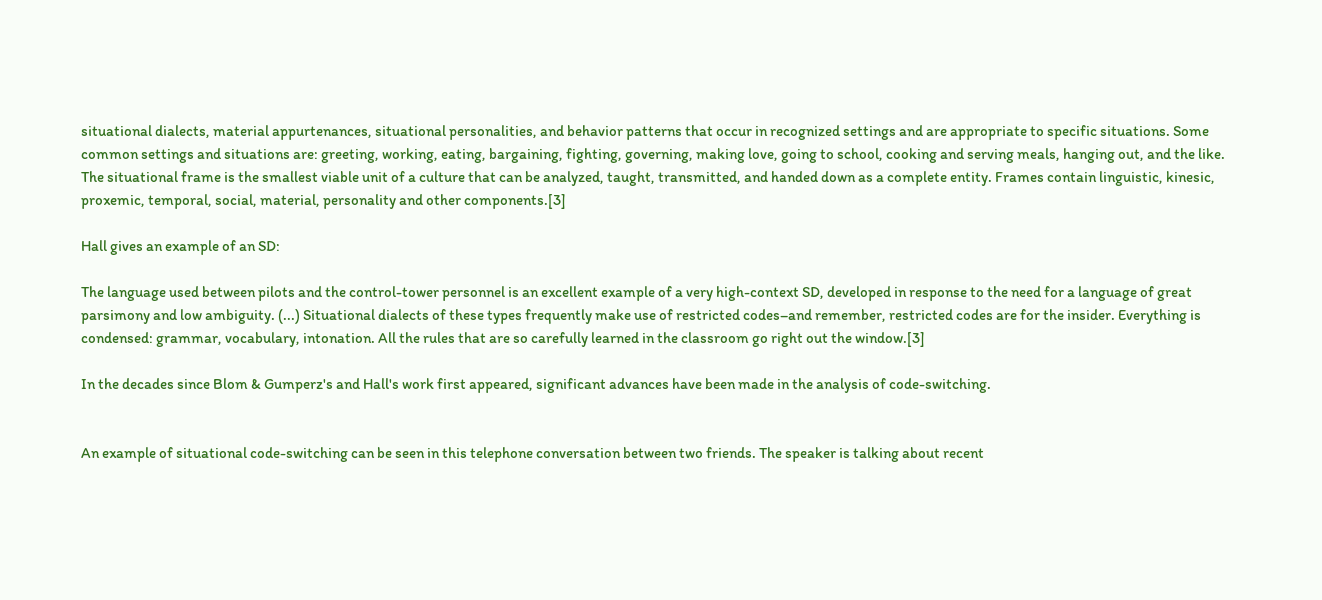situational dialects, material appurtenances, situational personalities, and behavior patterns that occur in recognized settings and are appropriate to specific situations. Some common settings and situations are: greeting, working, eating, bargaining, fighting, governing, making love, going to school, cooking and serving meals, hanging out, and the like. The situational frame is the smallest viable unit of a culture that can be analyzed, taught, transmitted, and handed down as a complete entity. Frames contain linguistic, kinesic, proxemic, temporal, social, material, personality and other components.[3]

Hall gives an example of an SD:

The language used between pilots and the control-tower personnel is an excellent example of a very high-context SD, developed in response to the need for a language of great parsimony and low ambiguity. (...) Situational dialects of these types frequently make use of restricted codes–and remember, restricted codes are for the insider. Everything is condensed: grammar, vocabulary, intonation. All the rules that are so carefully learned in the classroom go right out the window.[3]

In the decades since Blom & Gumperz's and Hall's work first appeared, significant advances have been made in the analysis of code-switching.


An example of situational code-switching can be seen in this telephone conversation between two friends. The speaker is talking about recent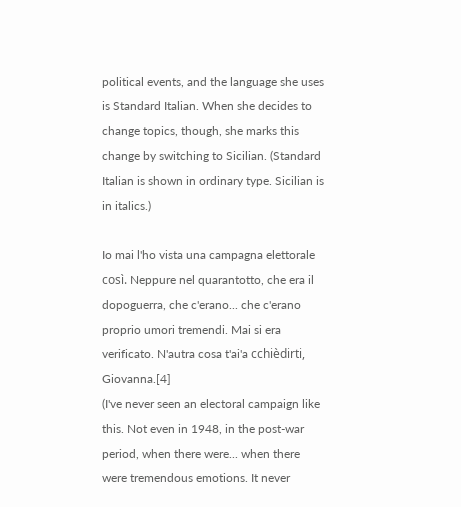political events, and the language she uses is Standard Italian. When she decides to change topics, though, she marks this change by switching to Sicilian. (Standard Italian is shown in ordinary type. Sicilian is in italics.)

Io mai l'ho vista una campagna elettorale così. Neppure nel quarantotto, che era il dopoguerra, che c'erano... che c'erano proprio umori tremendi. Mai si era verificato. N'autra cosa t'ai'a cchièdirti, Giovanna.[4]
(I've never seen an electoral campaign like this. Not even in 1948, in the post-war period, when there were... when there were tremendous emotions. It never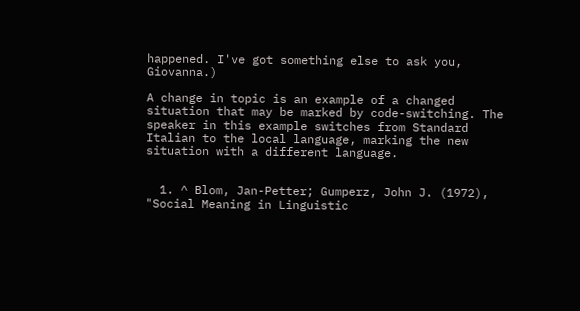happened. I've got something else to ask you, Giovanna.)

A change in topic is an example of a changed situation that may be marked by code-switching. The speaker in this example switches from Standard Italian to the local language, marking the new situation with a different language.


  1. ^ Blom, Jan-Petter; Gumperz, John J. (1972), "Social Meaning in Linguistic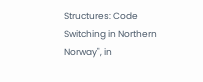Structures: Code Switching in Northern Norway", in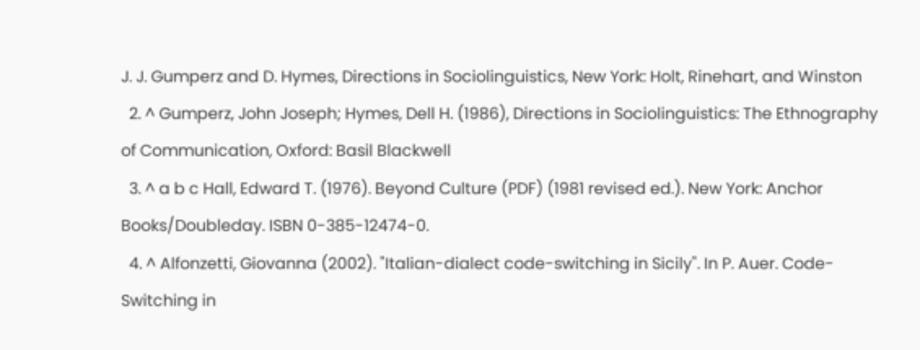J. J. Gumperz and D. Hymes, Directions in Sociolinguistics, New York: Holt, Rinehart, and Winston
  2. ^ Gumperz, John Joseph; Hymes, Dell H. (1986), Directions in Sociolinguistics: The Ethnography of Communication, Oxford: Basil Blackwell
  3. ^ a b c Hall, Edward T. (1976). Beyond Culture (PDF) (1981 revised ed.). New York: Anchor Books/Doubleday. ISBN 0-385-12474-0.
  4. ^ Alfonzetti, Giovanna (2002). "Italian-dialect code-switching in Sicily". In P. Auer. Code-Switching in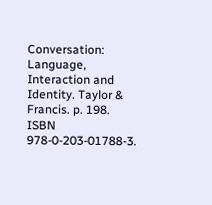Conversation: Language, Interaction and Identity. Taylor & Francis. p. 198. ISBN 978-0-203-01788-3.